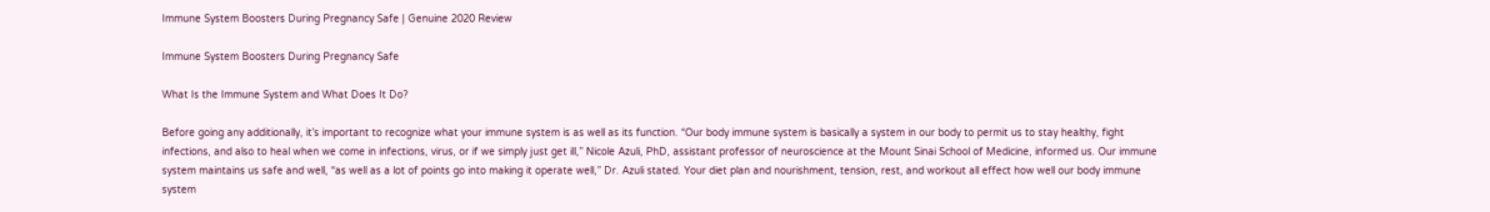Immune System Boosters During Pregnancy Safe | Genuine 2020 Review

Immune System Boosters During Pregnancy Safe

What Is the Immune System and What Does It Do?

Before going any additionally, it’s important to recognize what your immune system is as well as its function. “Our body immune system is basically a system in our body to permit us to stay healthy, fight infections, and also to heal when we come in infections, virus, or if we simply just get ill,” Nicole Azuli, PhD, assistant professor of neuroscience at the Mount Sinai School of Medicine, informed us. Our immune system maintains us safe and well, “as well as a lot of points go into making it operate well,” Dr. Azuli stated. Your diet plan and nourishment, tension, rest, and workout all effect how well our body immune system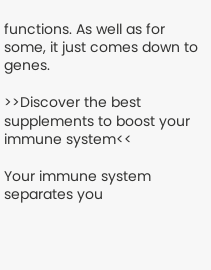functions. As well as for some, it just comes down to genes.

>>Discover the best supplements to boost your immune system<<

Your immune system separates you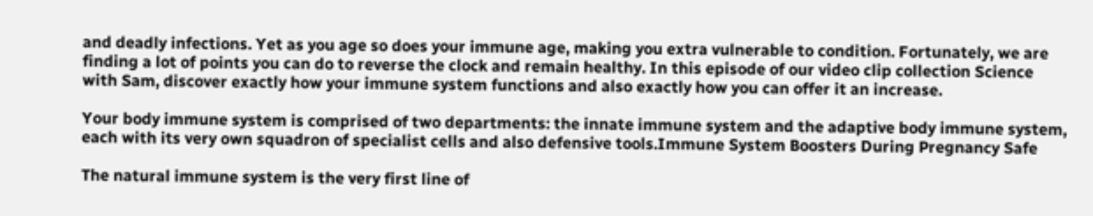and deadly infections. Yet as you age so does your immune age, making you extra vulnerable to condition. Fortunately, we are finding a lot of points you can do to reverse the clock and remain healthy. In this episode of our video clip collection Science with Sam, discover exactly how your immune system functions and also exactly how you can offer it an increase.

Your body immune system is comprised of two departments: the innate immune system and the adaptive body immune system, each with its very own squadron of specialist cells and also defensive tools.Immune System Boosters During Pregnancy Safe

The natural immune system is the very first line of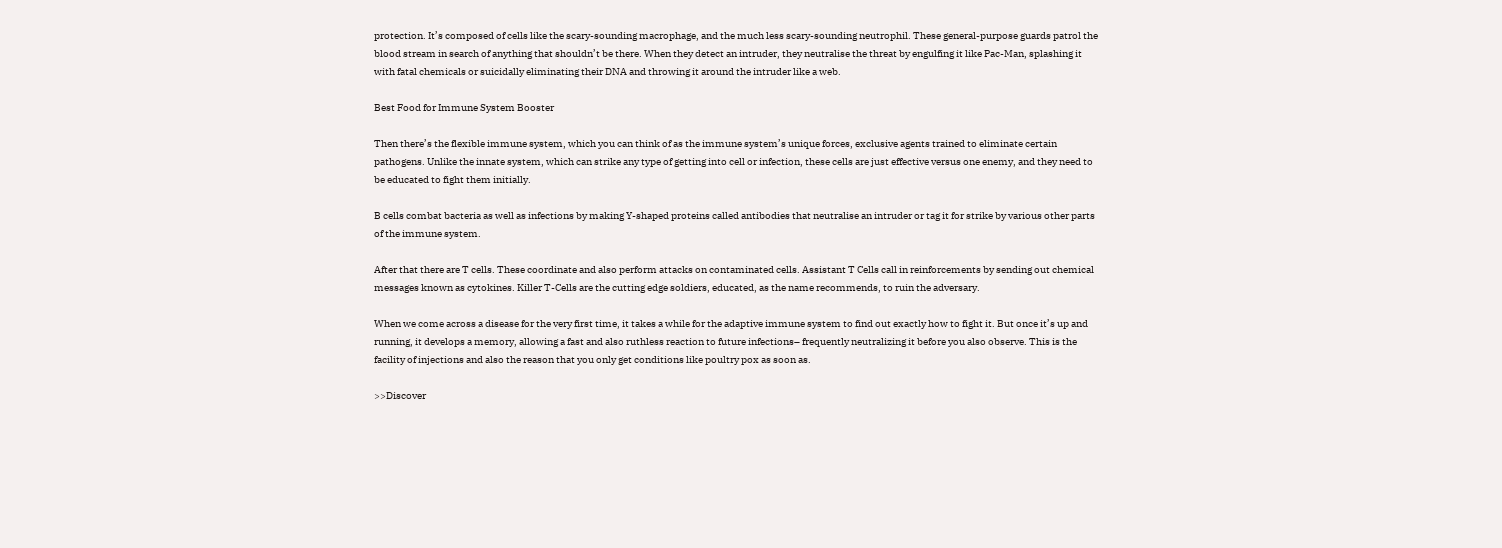protection. It’s composed of cells like the scary-sounding macrophage, and the much less scary-sounding neutrophil. These general-purpose guards patrol the blood stream in search of anything that shouldn’t be there. When they detect an intruder, they neutralise the threat by engulfing it like Pac-Man, splashing it with fatal chemicals or suicidally eliminating their DNA and throwing it around the intruder like a web.

Best Food for Immune System Booster

Then there’s the flexible immune system, which you can think of as the immune system’s unique forces, exclusive agents trained to eliminate certain pathogens. Unlike the innate system, which can strike any type of getting into cell or infection, these cells are just effective versus one enemy, and they need to be educated to fight them initially.

B cells combat bacteria as well as infections by making Y-shaped proteins called antibodies that neutralise an intruder or tag it for strike by various other parts of the immune system.

After that there are T cells. These coordinate and also perform attacks on contaminated cells. Assistant T Cells call in reinforcements by sending out chemical messages known as cytokines. Killer T-Cells are the cutting edge soldiers, educated, as the name recommends, to ruin the adversary.

When we come across a disease for the very first time, it takes a while for the adaptive immune system to find out exactly how to fight it. But once it’s up and running, it develops a memory, allowing a fast and also ruthless reaction to future infections– frequently neutralizing it before you also observe. This is the facility of injections and also the reason that you only get conditions like poultry pox as soon as.

>>Discover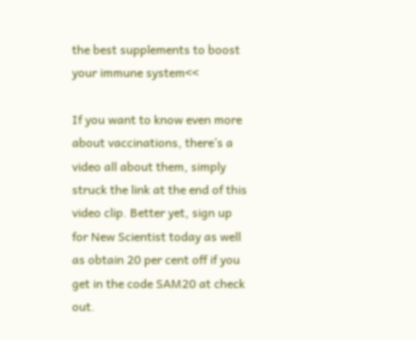the best supplements to boost your immune system<<

If you want to know even more about vaccinations, there’s a video all about them, simply struck the link at the end of this video clip. Better yet, sign up for New Scientist today as well as obtain 20 per cent off if you get in the code SAM20 at check out.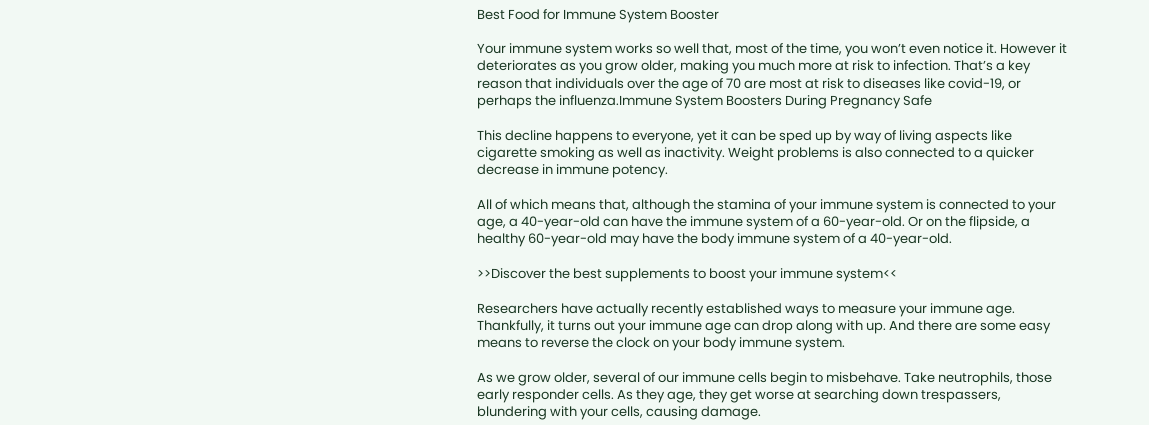Best Food for Immune System Booster

Your immune system works so well that, most of the time, you won’t even notice it. However it deteriorates as you grow older, making you much more at risk to infection. That’s a key reason that individuals over the age of 70 are most at risk to diseases like covid-19, or perhaps the influenza.Immune System Boosters During Pregnancy Safe

This decline happens to everyone, yet it can be sped up by way of living aspects like cigarette smoking as well as inactivity. Weight problems is also connected to a quicker decrease in immune potency.

All of which means that, although the stamina of your immune system is connected to your age, a 40-year-old can have the immune system of a 60-year-old. Or on the flipside, a healthy 60-year-old may have the body immune system of a 40-year-old.

>>Discover the best supplements to boost your immune system<<

Researchers have actually recently established ways to measure your immune age. Thankfully, it turns out your immune age can drop along with up. And there are some easy means to reverse the clock on your body immune system.

As we grow older, several of our immune cells begin to misbehave. Take neutrophils, those early responder cells. As they age, they get worse at searching down trespassers, blundering with your cells, causing damage.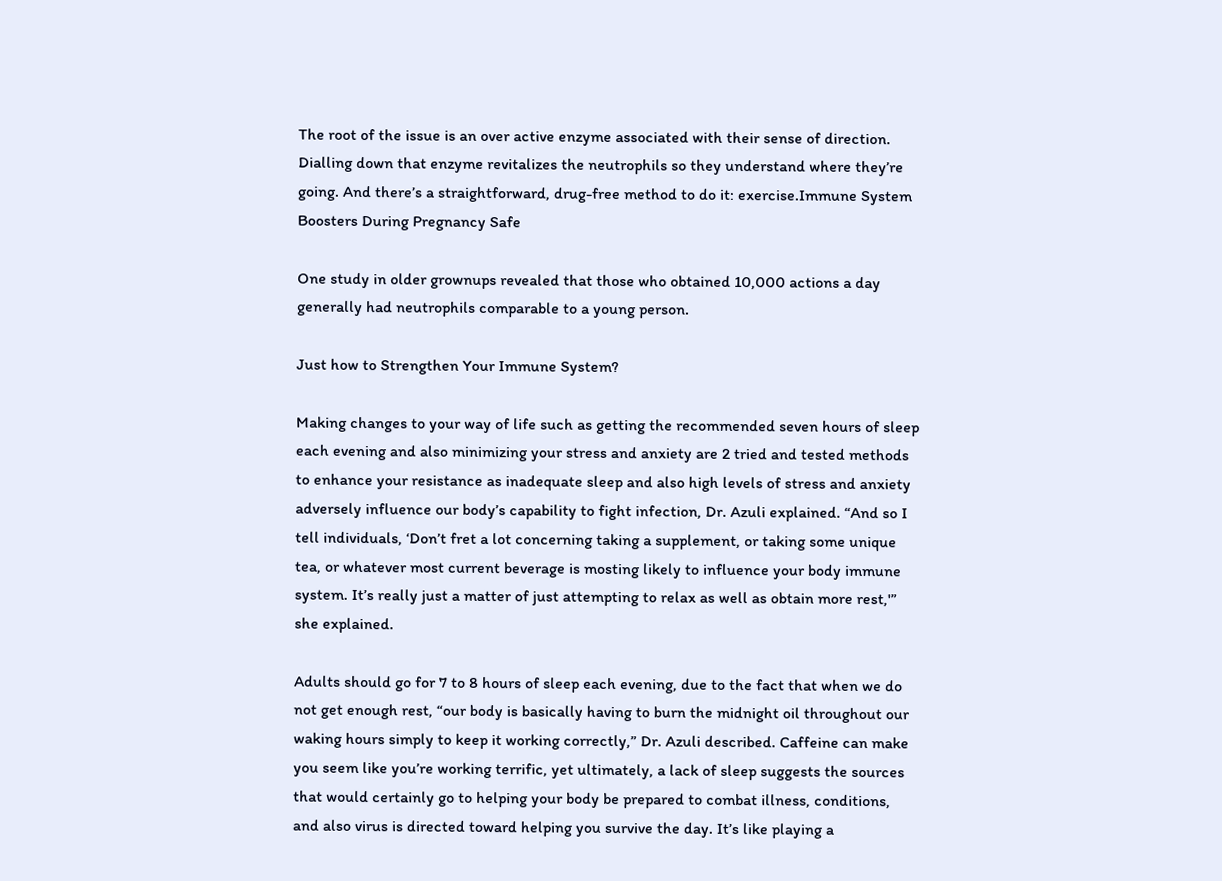The root of the issue is an over active enzyme associated with their sense of direction. Dialling down that enzyme revitalizes the neutrophils so they understand where they’re going. And there’s a straightforward, drug-free method to do it: exercise.Immune System Boosters During Pregnancy Safe

One study in older grownups revealed that those who obtained 10,000 actions a day generally had neutrophils comparable to a young person.

Just how to Strengthen Your Immune System?

Making changes to your way of life such as getting the recommended seven hours of sleep each evening and also minimizing your stress and anxiety are 2 tried and tested methods to enhance your resistance as inadequate sleep and also high levels of stress and anxiety adversely influence our body’s capability to fight infection, Dr. Azuli explained. “And so I tell individuals, ‘Don’t fret a lot concerning taking a supplement, or taking some unique tea, or whatever most current beverage is mosting likely to influence your body immune system. It’s really just a matter of just attempting to relax as well as obtain more rest,'” she explained.

Adults should go for 7 to 8 hours of sleep each evening, due to the fact that when we do not get enough rest, “our body is basically having to burn the midnight oil throughout our waking hours simply to keep it working correctly,” Dr. Azuli described. Caffeine can make you seem like you’re working terrific, yet ultimately, a lack of sleep suggests the sources that would certainly go to helping your body be prepared to combat illness, conditions, and also virus is directed toward helping you survive the day. It’s like playing a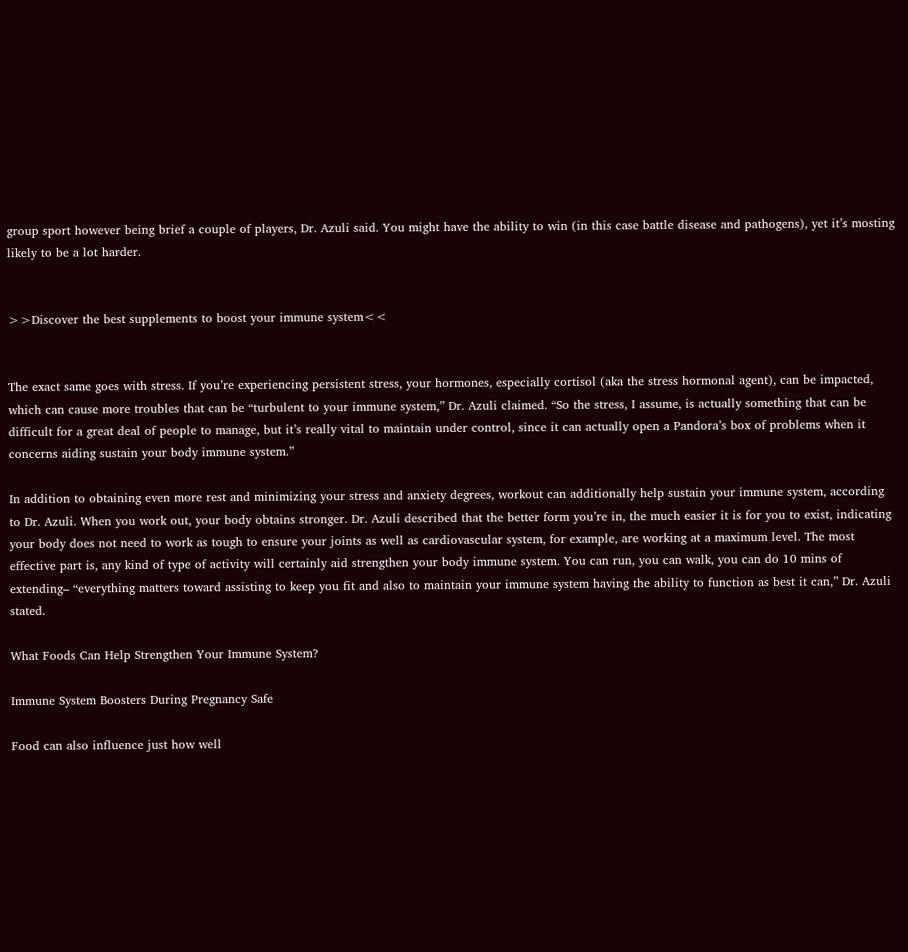group sport however being brief a couple of players, Dr. Azuli said. You might have the ability to win (in this case battle disease and pathogens), yet it’s mosting likely to be a lot harder.


>>Discover the best supplements to boost your immune system<<


The exact same goes with stress. If you’re experiencing persistent stress, your hormones, especially cortisol (aka the stress hormonal agent), can be impacted, which can cause more troubles that can be “turbulent to your immune system,” Dr. Azuli claimed. “So the stress, I assume, is actually something that can be difficult for a great deal of people to manage, but it’s really vital to maintain under control, since it can actually open a Pandora’s box of problems when it concerns aiding sustain your body immune system.”

In addition to obtaining even more rest and minimizing your stress and anxiety degrees, workout can additionally help sustain your immune system, according to Dr. Azuli. When you work out, your body obtains stronger. Dr. Azuli described that the better form you’re in, the much easier it is for you to exist, indicating your body does not need to work as tough to ensure your joints as well as cardiovascular system, for example, are working at a maximum level. The most effective part is, any kind of type of activity will certainly aid strengthen your body immune system. You can run, you can walk, you can do 10 mins of extending– “everything matters toward assisting to keep you fit and also to maintain your immune system having the ability to function as best it can,” Dr. Azuli stated.

What Foods Can Help Strengthen Your Immune System?

Immune System Boosters During Pregnancy Safe

Food can also influence just how well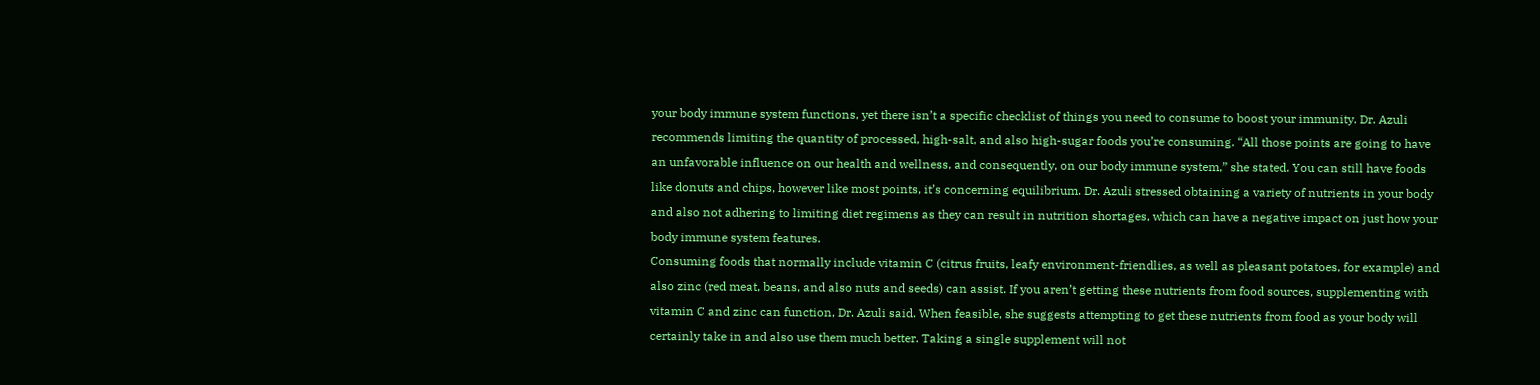your body immune system functions, yet there isn’t a specific checklist of things you need to consume to boost your immunity. Dr. Azuli recommends limiting the quantity of processed, high-salt, and also high-sugar foods you’re consuming. “All those points are going to have an unfavorable influence on our health and wellness, and consequently, on our body immune system,” she stated. You can still have foods like donuts and chips, however like most points, it’s concerning equilibrium. Dr. Azuli stressed obtaining a variety of nutrients in your body and also not adhering to limiting diet regimens as they can result in nutrition shortages, which can have a negative impact on just how your body immune system features.
Consuming foods that normally include vitamin C (citrus fruits, leafy environment-friendlies, as well as pleasant potatoes, for example) and also zinc (red meat, beans, and also nuts and seeds) can assist. If you aren’t getting these nutrients from food sources, supplementing with vitamin C and zinc can function, Dr. Azuli said. When feasible, she suggests attempting to get these nutrients from food as your body will certainly take in and also use them much better. Taking a single supplement will not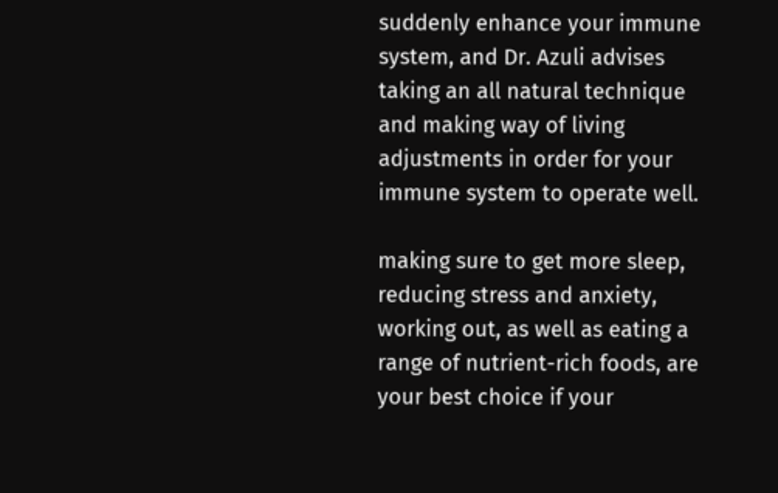suddenly enhance your immune system, and Dr. Azuli advises taking an all natural technique and making way of living adjustments in order for your immune system to operate well.

making sure to get more sleep, reducing stress and anxiety, working out, as well as eating a range of nutrient-rich foods, are your best choice if your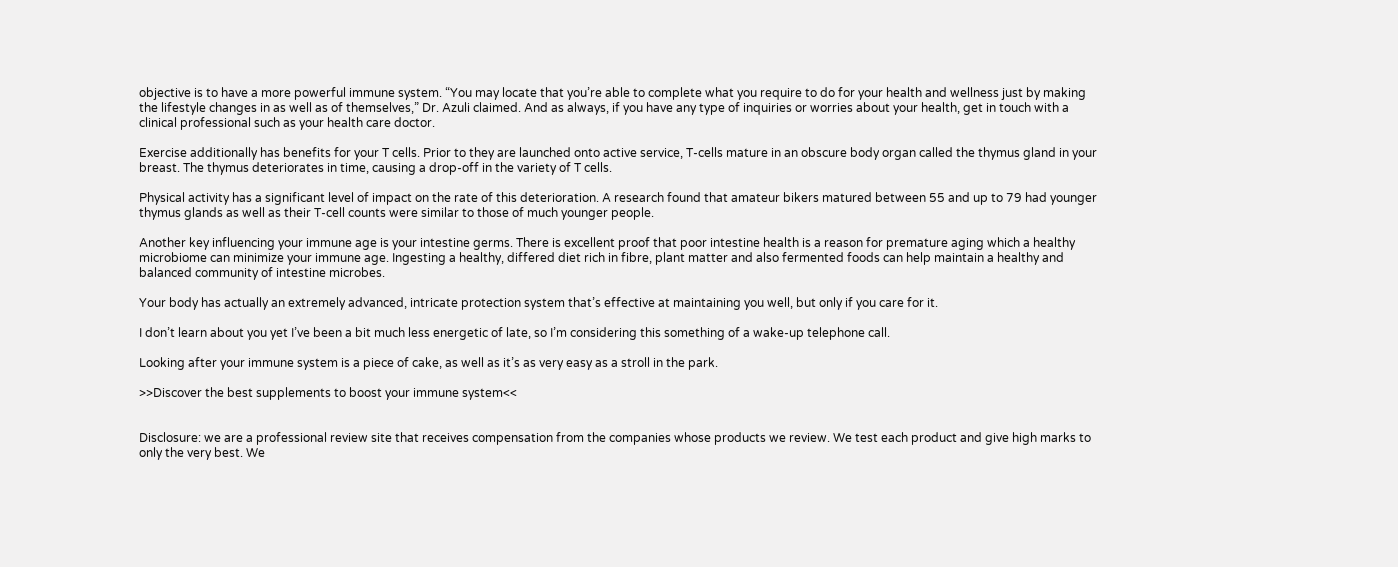objective is to have a more powerful immune system. “You may locate that you’re able to complete what you require to do for your health and wellness just by making the lifestyle changes in as well as of themselves,” Dr. Azuli claimed. And as always, if you have any type of inquiries or worries about your health, get in touch with a clinical professional such as your health care doctor.

Exercise additionally has benefits for your T cells. Prior to they are launched onto active service, T-cells mature in an obscure body organ called the thymus gland in your breast. The thymus deteriorates in time, causing a drop-off in the variety of T cells.

Physical activity has a significant level of impact on the rate of this deterioration. A research found that amateur bikers matured between 55 and up to 79 had younger thymus glands as well as their T-cell counts were similar to those of much younger people.

Another key influencing your immune age is your intestine germs. There is excellent proof that poor intestine health is a reason for premature aging which a healthy microbiome can minimize your immune age. Ingesting a healthy, differed diet rich in fibre, plant matter and also fermented foods can help maintain a healthy and balanced community of intestine microbes.

Your body has actually an extremely advanced, intricate protection system that’s effective at maintaining you well, but only if you care for it.

I don’t learn about you yet I’ve been a bit much less energetic of late, so I’m considering this something of a wake-up telephone call.

Looking after your immune system is a piece of cake, as well as it’s as very easy as a stroll in the park.

>>Discover the best supplements to boost your immune system<<


Disclosure: we are a professional review site that receives compensation from the companies whose products we review. We test each product and give high marks to only the very best. We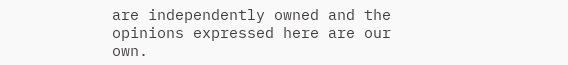are independently owned and the opinions expressed here are our own.